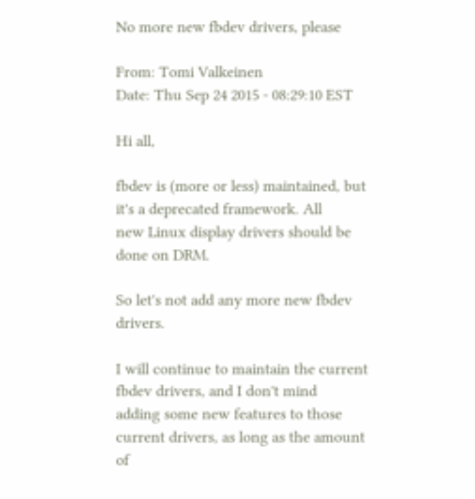No more new fbdev drivers, please

From: Tomi Valkeinen
Date: Thu Sep 24 2015 - 08:29:10 EST

Hi all,

fbdev is (more or less) maintained, but it's a deprecated framework. All
new Linux display drivers should be done on DRM.

So let's not add any more new fbdev drivers.

I will continue to maintain the current fbdev drivers, and I don't mind
adding some new features to those current drivers, as long as the amount
of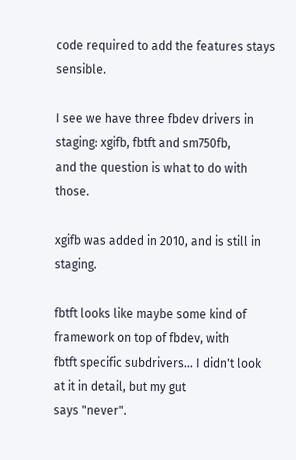code required to add the features stays sensible.

I see we have three fbdev drivers in staging: xgifb, fbtft and sm750fb,
and the question is what to do with those.

xgifb was added in 2010, and is still in staging.

fbtft looks like maybe some kind of framework on top of fbdev, with
fbtft specific subdrivers... I didn't look at it in detail, but my gut
says "never".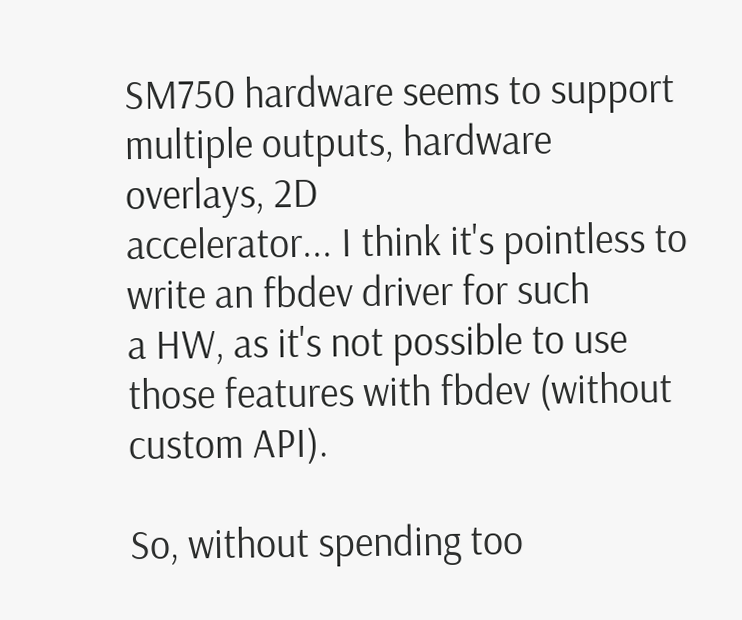SM750 hardware seems to support multiple outputs, hardware overlays, 2D
accelerator... I think it's pointless to write an fbdev driver for such
a HW, as it's not possible to use those features with fbdev (without
custom API).

So, without spending too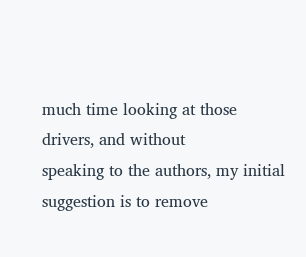much time looking at those drivers, and without
speaking to the authors, my initial suggestion is to remove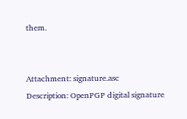them.


Attachment: signature.asc
Description: OpenPGP digital signature